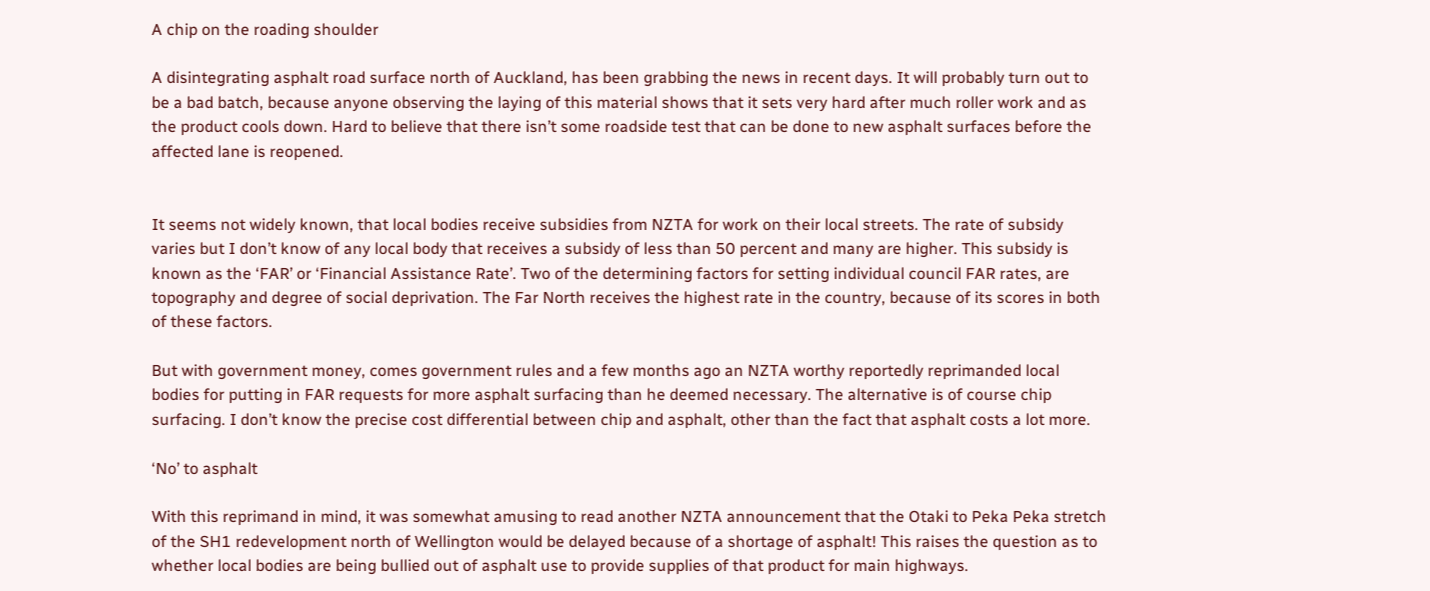A chip on the roading shoulder

A disintegrating asphalt road surface north of Auckland, has been grabbing the news in recent days. It will probably turn out to be a bad batch, because anyone observing the laying of this material shows that it sets very hard after much roller work and as the product cools down. Hard to believe that there isn’t some roadside test that can be done to new asphalt surfaces before the affected lane is reopened.


It seems not widely known, that local bodies receive subsidies from NZTA for work on their local streets. The rate of subsidy varies but I don’t know of any local body that receives a subsidy of less than 50 percent and many are higher. This subsidy is known as the ‘FAR’ or ‘Financial Assistance Rate’. Two of the determining factors for setting individual council FAR rates, are topography and degree of social deprivation. The Far North receives the highest rate in the country, because of its scores in both of these factors.

But with government money, comes government rules and a few months ago an NZTA worthy reportedly reprimanded local bodies for putting in FAR requests for more asphalt surfacing than he deemed necessary. The alternative is of course chip surfacing. I don’t know the precise cost differential between chip and asphalt, other than the fact that asphalt costs a lot more.

‘No’ to asphalt

With this reprimand in mind, it was somewhat amusing to read another NZTA announcement that the Otaki to Peka Peka stretch of the SH1 redevelopment north of Wellington would be delayed because of a shortage of asphalt! This raises the question as to whether local bodies are being bullied out of asphalt use to provide supplies of that product for main highways.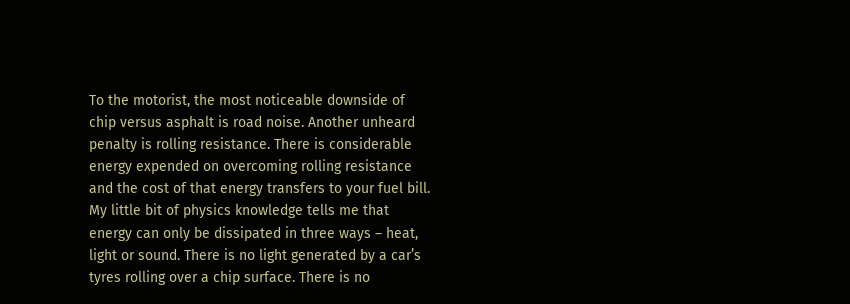To the motorist, the most noticeable downside of chip versus asphalt is road noise. Another unheard penalty is rolling resistance. There is considerable energy expended on overcoming rolling resistance and the cost of that energy transfers to your fuel bill. My little bit of physics knowledge tells me that energy can only be dissipated in three ways – heat, light or sound. There is no light generated by a car’s tyres rolling over a chip surface. There is no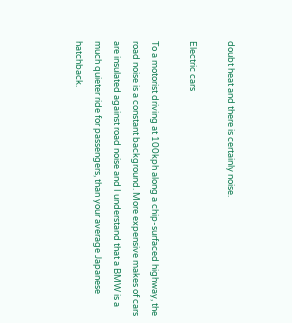doubt heat and there is certainly noise.

Electric cars

To a motorist driving at 100kph along a chip-surfaced highway, the road noise is a constant background. More expensive makes of cars are insulated against road noise and I understand that a BMW is a much quieter ride for passengers, than your average Japanese hatchback.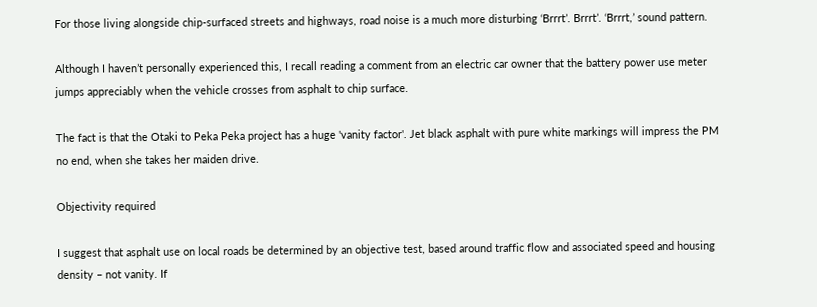For those living alongside chip-surfaced streets and highways, road noise is a much more disturbing ‘Brrrt’. Brrrt’. ‘Brrrt,’ sound pattern.

Although I haven’t personally experienced this, I recall reading a comment from an electric car owner that the battery power use meter jumps appreciably when the vehicle crosses from asphalt to chip surface.

The fact is that the Otaki to Peka Peka project has a huge 'vanity factor'. Jet black asphalt with pure white markings will impress the PM no end, when she takes her maiden drive.

Objectivity required

I suggest that asphalt use on local roads be determined by an objective test, based around traffic flow and associated speed and housing density – not vanity. If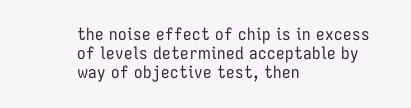the noise effect of chip is in excess of levels determined acceptable by way of objective test, then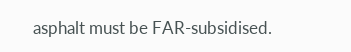asphalt must be FAR-subsidised.